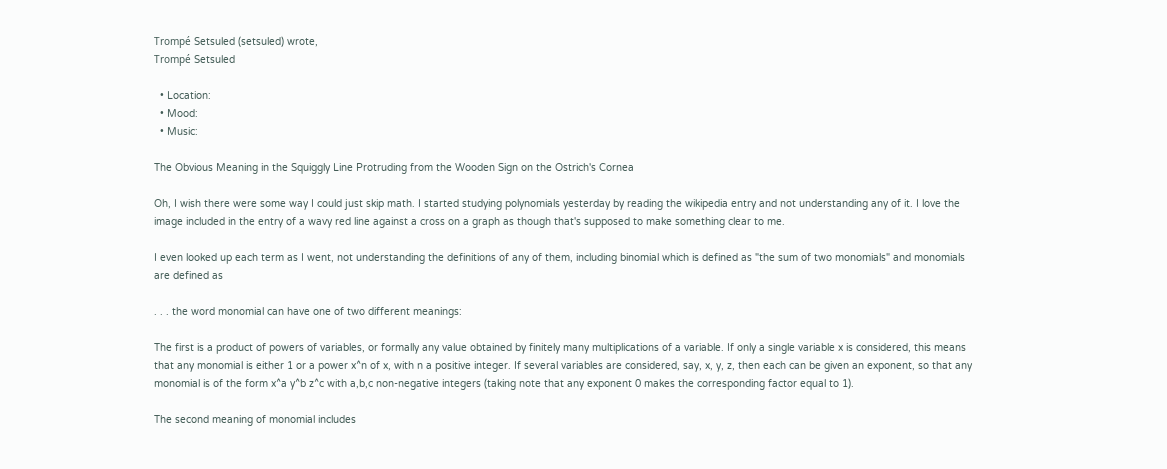Trompé Setsuled (setsuled) wrote,
Trompé Setsuled

  • Location:
  • Mood:
  • Music:

The Obvious Meaning in the Squiggly Line Protruding from the Wooden Sign on the Ostrich's Cornea

Oh, I wish there were some way I could just skip math. I started studying polynomials yesterday by reading the wikipedia entry and not understanding any of it. I love the image included in the entry of a wavy red line against a cross on a graph as though that's supposed to make something clear to me.

I even looked up each term as I went, not understanding the definitions of any of them, including binomial which is defined as "the sum of two monomials" and monomials are defined as

. . . the word monomial can have one of two different meanings:

The first is a product of powers of variables, or formally any value obtained by finitely many multiplications of a variable. If only a single variable x is considered, this means that any monomial is either 1 or a power x^n of x, with n a positive integer. If several variables are considered, say, x, y, z, then each can be given an exponent, so that any monomial is of the form x^a y^b z^c with a,b,c non-negative integers (taking note that any exponent 0 makes the corresponding factor equal to 1).

The second meaning of monomial includes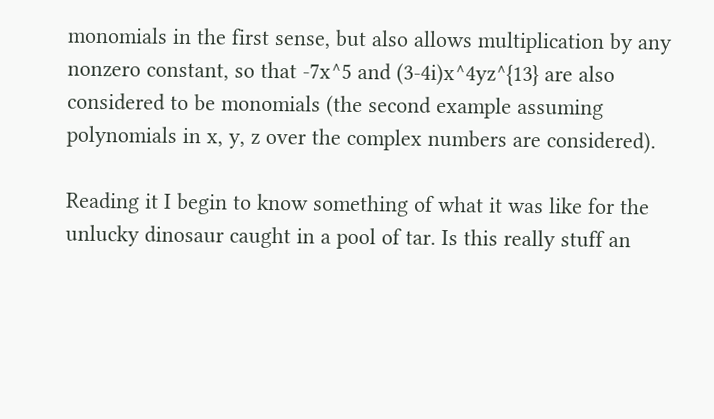monomials in the first sense, but also allows multiplication by any nonzero constant, so that -7x^5 and (3-4i)x^4yz^{13} are also considered to be monomials (the second example assuming polynomials in x, y, z over the complex numbers are considered).

Reading it I begin to know something of what it was like for the unlucky dinosaur caught in a pool of tar. Is this really stuff an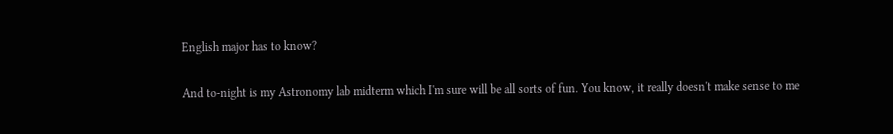English major has to know?

And to-night is my Astronomy lab midterm which I'm sure will be all sorts of fun. You know, it really doesn't make sense to me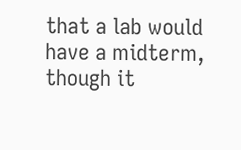that a lab would have a midterm, though it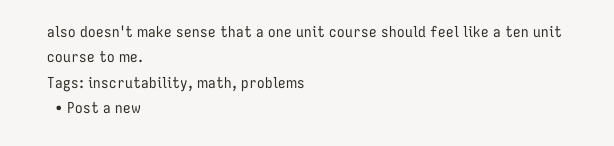also doesn't make sense that a one unit course should feel like a ten unit course to me.
Tags: inscrutability, math, problems
  • Post a new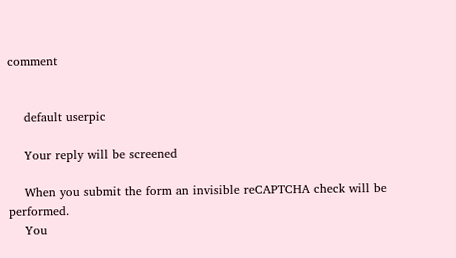comment


    default userpic

    Your reply will be screened

    When you submit the form an invisible reCAPTCHA check will be performed.
    You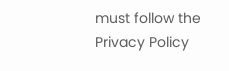must follow the Privacy Policy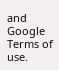and Google Terms of use.